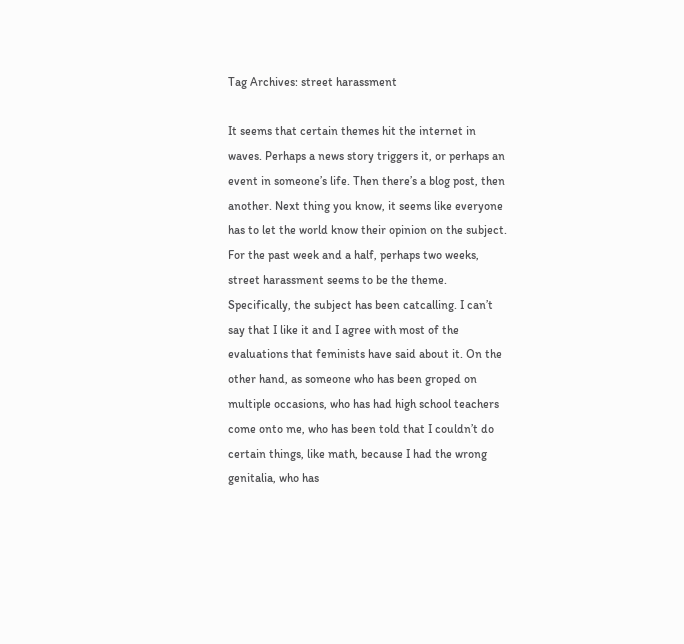Tag Archives: street harassment

It seems that certain themes hit the internet in waves. Perhaps a news story triggers it, or perhaps an event in someone’s life. Then there’s a blog post, then another. Next thing you know, it seems like everyone has to let the world know their opinion on the subject. For the past week and a half, perhaps two weeks, street harassment seems to be the theme. Specifically, the subject has been catcalling. I can’t say that I like it and I agree with most of the evaluations that feminists have said about it. On the other hand, as someone who has been groped on multiple occasions, who has had high school teachers come onto me, who has been told that I couldn’t do certain things, like math, because I had the wrong genitalia, who has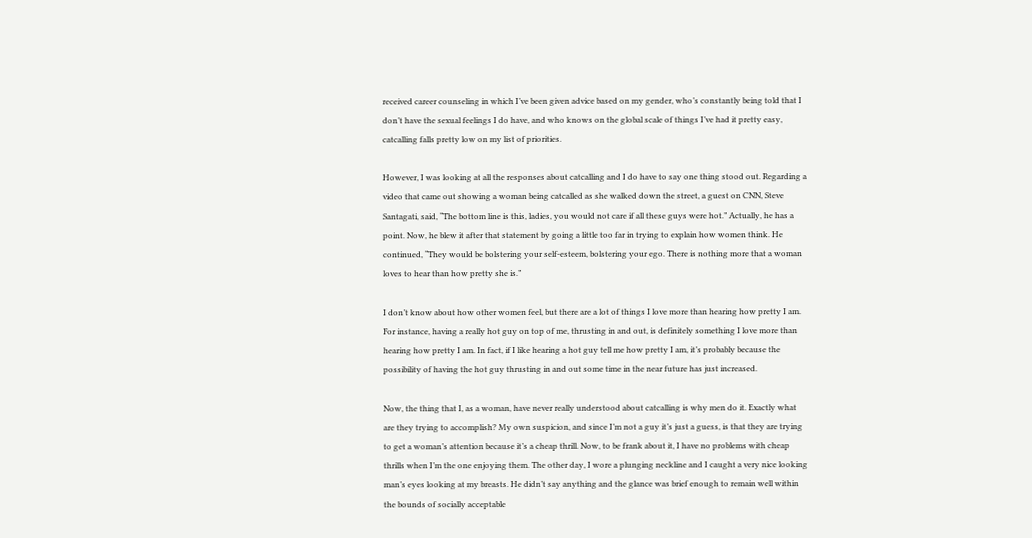received career counseling in which I’ve been given advice based on my gender, who’s constantly being told that I don’t have the sexual feelings I do have, and who knows on the global scale of things I’ve had it pretty easy, catcalling falls pretty low on my list of priorities.

However, I was looking at all the responses about catcalling and I do have to say one thing stood out. Regarding a video that came out showing a woman being catcalled as she walked down the street, a guest on CNN, Steve Santagati, said, “The bottom line is this, ladies, you would not care if all these guys were hot.” Actually, he has a point. Now, he blew it after that statement by going a little too far in trying to explain how women think. He continued, “They would be bolstering your self-esteem, bolstering your ego. There is nothing more that a woman loves to hear than how pretty she is.”

I don’t know about how other women feel, but there are a lot of things I love more than hearing how pretty I am. For instance, having a really hot guy on top of me, thrusting in and out, is definitely something I love more than hearing how pretty I am. In fact, if I like hearing a hot guy tell me how pretty I am, it’s probably because the possibility of having the hot guy thrusting in and out some time in the near future has just increased.

Now, the thing that I, as a woman, have never really understood about catcalling is why men do it. Exactly what are they trying to accomplish? My own suspicion, and since I’m not a guy it’s just a guess, is that they are trying to get a woman’s attention because it’s a cheap thrill. Now, to be frank about it, I have no problems with cheap thrills when I’m the one enjoying them. The other day, I wore a plunging neckline and I caught a very nice looking man’s eyes looking at my breasts. He didn’t say anything and the glance was brief enough to remain well within the bounds of socially acceptable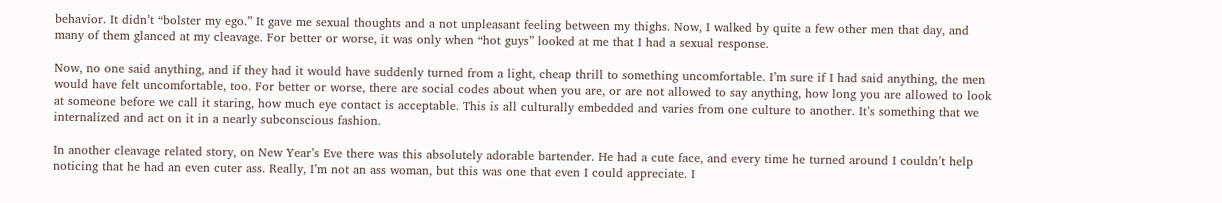behavior. It didn’t “bolster my ego.” It gave me sexual thoughts and a not unpleasant feeling between my thighs. Now, I walked by quite a few other men that day, and many of them glanced at my cleavage. For better or worse, it was only when “hot guys” looked at me that I had a sexual response.

Now, no one said anything, and if they had it would have suddenly turned from a light, cheap thrill to something uncomfortable. I’m sure if I had said anything, the men would have felt uncomfortable, too. For better or worse, there are social codes about when you are, or are not allowed to say anything, how long you are allowed to look at someone before we call it staring, how much eye contact is acceptable. This is all culturally embedded and varies from one culture to another. It’s something that we internalized and act on it in a nearly subconscious fashion.

In another cleavage related story, on New Year’s Eve there was this absolutely adorable bartender. He had a cute face, and every time he turned around I couldn’t help noticing that he had an even cuter ass. Really, I’m not an ass woman, but this was one that even I could appreciate. I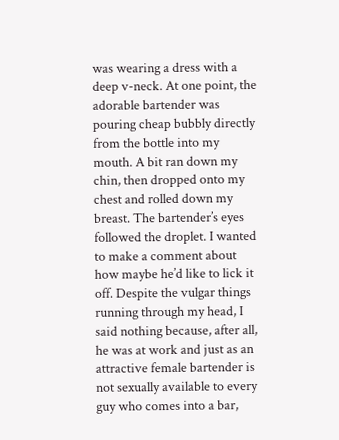was wearing a dress with a deep v-neck. At one point, the adorable bartender was pouring cheap bubbly directly from the bottle into my mouth. A bit ran down my chin, then dropped onto my chest and rolled down my breast. The bartender’s eyes followed the droplet. I wanted to make a comment about how maybe he’d like to lick it off. Despite the vulgar things running through my head, I said nothing because, after all, he was at work and just as an attractive female bartender is not sexually available to every guy who comes into a bar,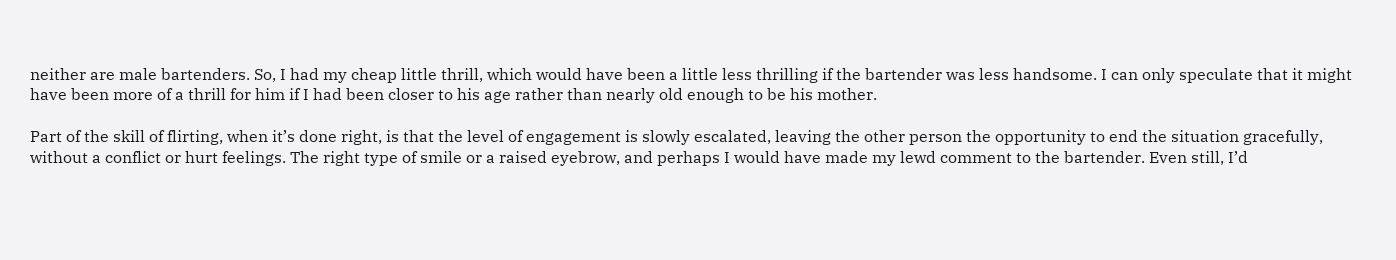neither are male bartenders. So, I had my cheap little thrill, which would have been a little less thrilling if the bartender was less handsome. I can only speculate that it might have been more of a thrill for him if I had been closer to his age rather than nearly old enough to be his mother.

Part of the skill of flirting, when it’s done right, is that the level of engagement is slowly escalated, leaving the other person the opportunity to end the situation gracefully, without a conflict or hurt feelings. The right type of smile or a raised eyebrow, and perhaps I would have made my lewd comment to the bartender. Even still, I’d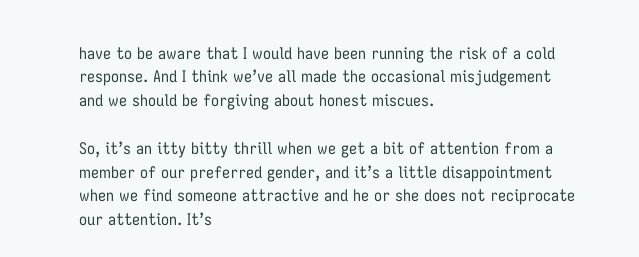have to be aware that I would have been running the risk of a cold response. And I think we’ve all made the occasional misjudgement and we should be forgiving about honest miscues.

So, it’s an itty bitty thrill when we get a bit of attention from a member of our preferred gender, and it’s a little disappointment when we find someone attractive and he or she does not reciprocate our attention. It’s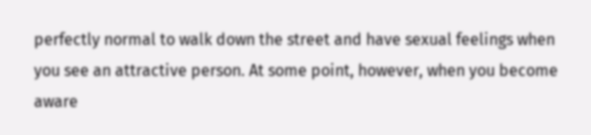perfectly normal to walk down the street and have sexual feelings when you see an attractive person. At some point, however, when you become aware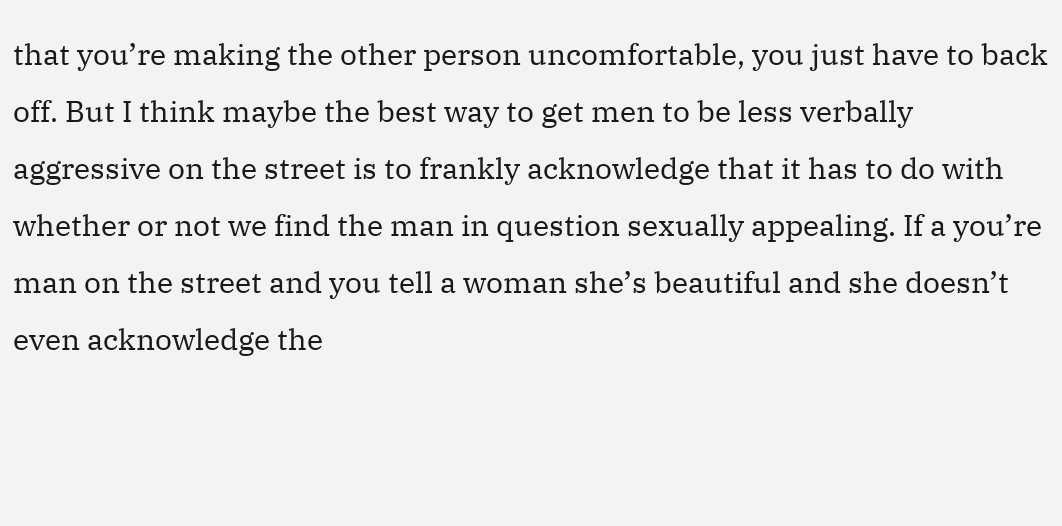that you’re making the other person uncomfortable, you just have to back off. But I think maybe the best way to get men to be less verbally aggressive on the street is to frankly acknowledge that it has to do with whether or not we find the man in question sexually appealing. If a you’re man on the street and you tell a woman she’s beautiful and she doesn’t even acknowledge the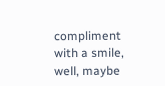compliment with a smile, well, maybe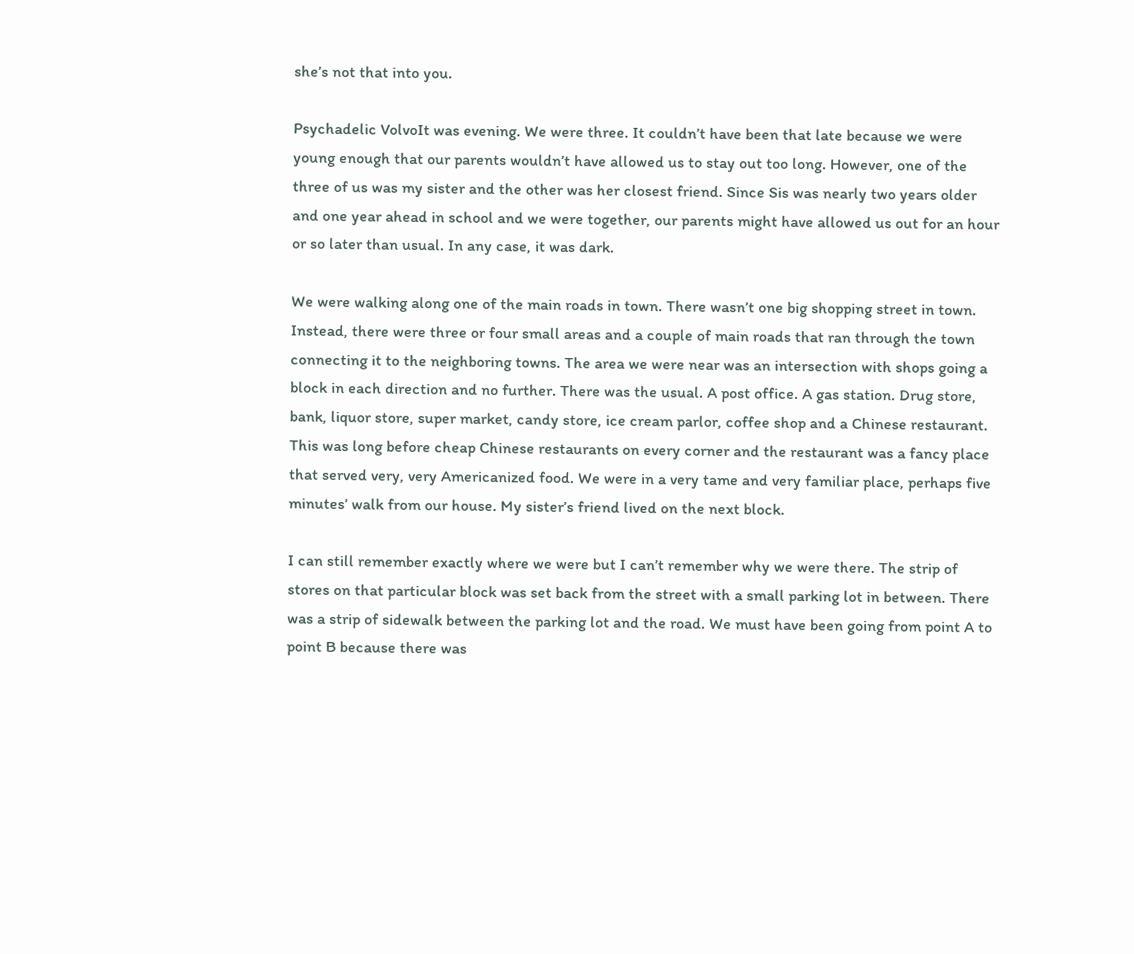she’s not that into you.

Psychadelic VolvoIt was evening. We were three. It couldn’t have been that late because we were young enough that our parents wouldn’t have allowed us to stay out too long. However, one of the three of us was my sister and the other was her closest friend. Since Sis was nearly two years older and one year ahead in school and we were together, our parents might have allowed us out for an hour or so later than usual. In any case, it was dark.

We were walking along one of the main roads in town. There wasn’t one big shopping street in town. Instead, there were three or four small areas and a couple of main roads that ran through the town connecting it to the neighboring towns. The area we were near was an intersection with shops going a block in each direction and no further. There was the usual. A post office. A gas station. Drug store, bank, liquor store, super market, candy store, ice cream parlor, coffee shop and a Chinese restaurant. This was long before cheap Chinese restaurants on every corner and the restaurant was a fancy place that served very, very Americanized food. We were in a very tame and very familiar place, perhaps five minutes’ walk from our house. My sister’s friend lived on the next block.

I can still remember exactly where we were but I can’t remember why we were there. The strip of stores on that particular block was set back from the street with a small parking lot in between. There was a strip of sidewalk between the parking lot and the road. We must have been going from point A to point B because there was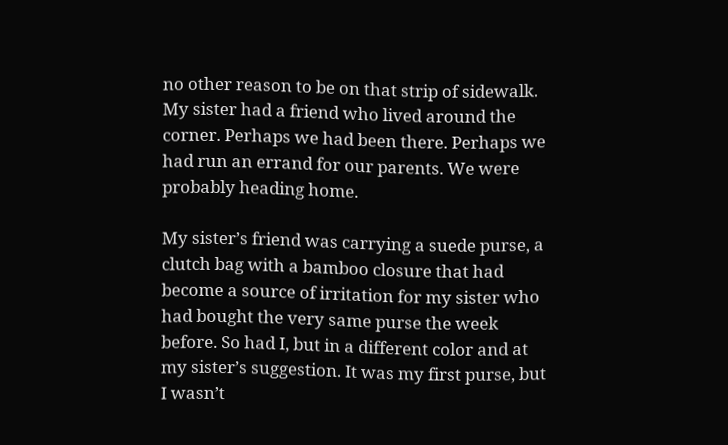no other reason to be on that strip of sidewalk. My sister had a friend who lived around the corner. Perhaps we had been there. Perhaps we had run an errand for our parents. We were probably heading home.

My sister’s friend was carrying a suede purse, a clutch bag with a bamboo closure that had become a source of irritation for my sister who had bought the very same purse the week before. So had I, but in a different color and at my sister’s suggestion. It was my first purse, but I wasn’t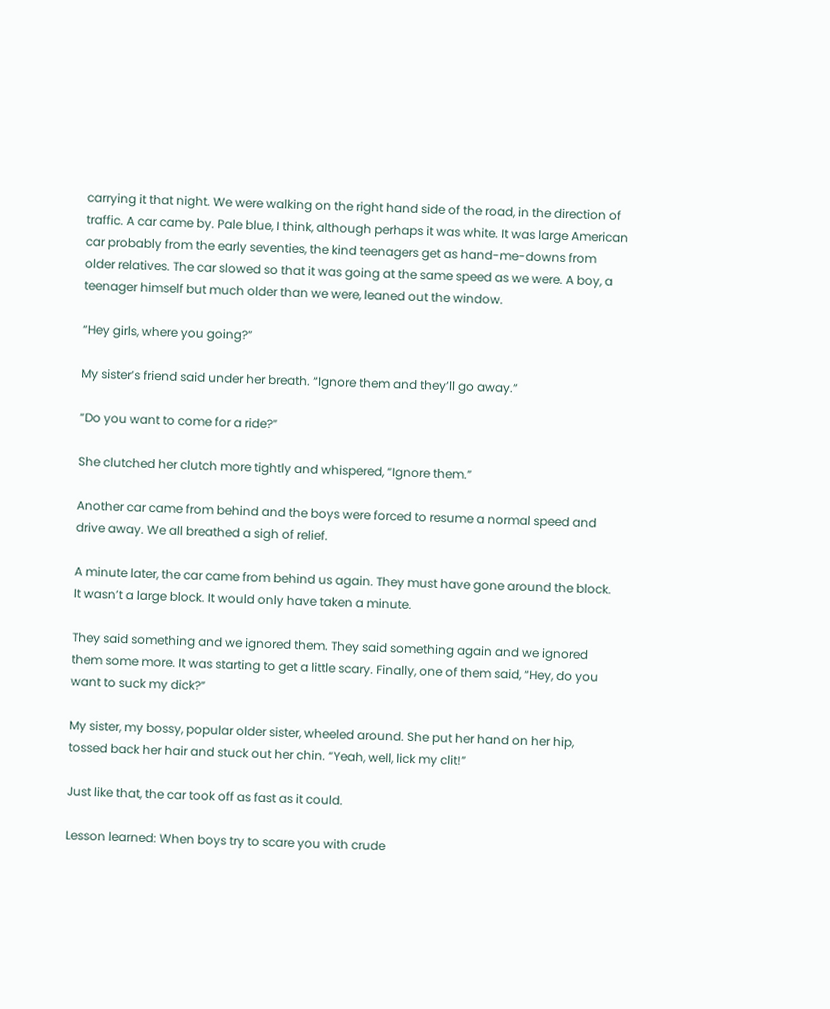carrying it that night. We were walking on the right hand side of the road, in the direction of traffic. A car came by. Pale blue, I think, although perhaps it was white. It was large American car probably from the early seventies, the kind teenagers get as hand-me-downs from older relatives. The car slowed so that it was going at the same speed as we were. A boy, a teenager himself but much older than we were, leaned out the window.

“Hey girls, where you going?”

My sister’s friend said under her breath. “Ignore them and they’ll go away.”

“Do you want to come for a ride?”

She clutched her clutch more tightly and whispered, “Ignore them.”

Another car came from behind and the boys were forced to resume a normal speed and drive away. We all breathed a sigh of relief.

A minute later, the car came from behind us again. They must have gone around the block. It wasn’t a large block. It would only have taken a minute.

They said something and we ignored them. They said something again and we ignored them some more. It was starting to get a little scary. Finally, one of them said, “Hey, do you want to suck my dick?”

My sister, my bossy, popular older sister, wheeled around. She put her hand on her hip, tossed back her hair and stuck out her chin. “Yeah, well, lick my clit!”

Just like that, the car took off as fast as it could.

Lesson learned: When boys try to scare you with crude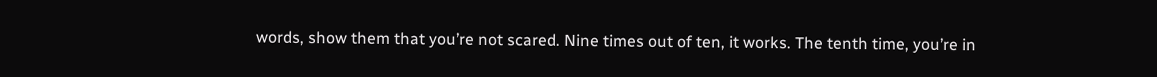words, show them that you’re not scared. Nine times out of ten, it works. The tenth time, you’re in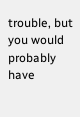trouble, but you would probably have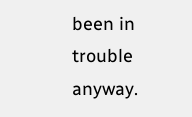been in trouble anyway.